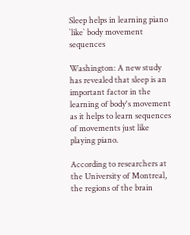Sleep helps in learning piano `like` body movement sequences

Washington: A new study has revealed that sleep is an important factor in the learning of body's movement as it helps to learn sequences of movements just like playing piano.

According to researchers at the University of Montreal, the regions of the brain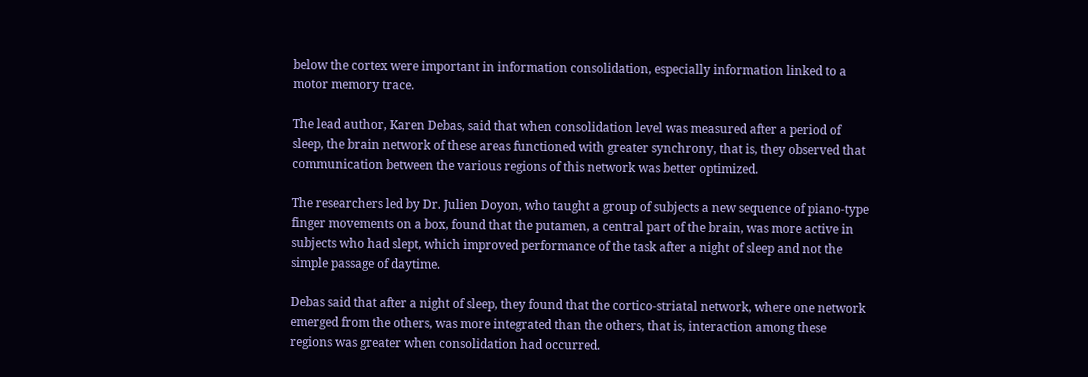below the cortex were important in information consolidation, especially information linked to a motor memory trace.

The lead author, Karen Debas, said that when consolidation level was measured after a period of sleep, the brain network of these areas functioned with greater synchrony, that is, they observed that communication between the various regions of this network was better optimized.

The researchers led by Dr. Julien Doyon, who taught a group of subjects a new sequence of piano-type finger movements on a box, found that the putamen, a central part of the brain, was more active in subjects who had slept, which improved performance of the task after a night of sleep and not the simple passage of daytime.

Debas said that after a night of sleep, they found that the cortico-striatal network, where one network emerged from the others, was more integrated than the others, that is, interaction among these regions was greater when consolidation had occurred.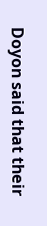Doyon said that their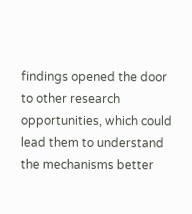findings opened the door to other research opportunities, which could lead them to understand the mechanisms better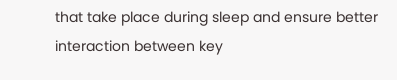that take place during sleep and ensure better interaction between key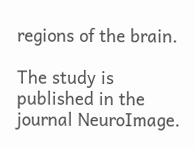regions of the brain.

The study is published in the journal NeuroImage.